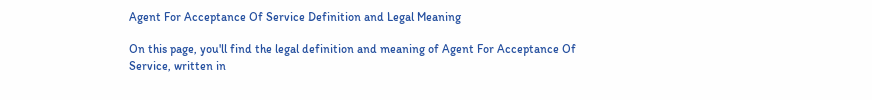Agent For Acceptance Of Service Definition and Legal Meaning

On this page, you'll find the legal definition and meaning of Agent For Acceptance Of Service, written in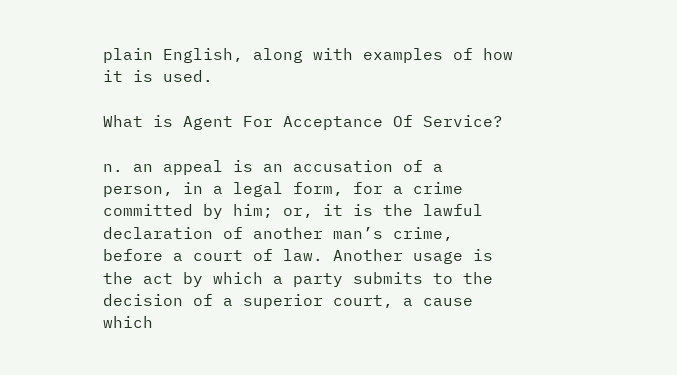plain English, along with examples of how it is used.

What is Agent For Acceptance Of Service?

n. an appeal is an accusation of a person, in a legal form, for a crime committed by him; or, it is the lawful declaration of another man’s crime, before a court of law. Another usage is the act by which a party submits to the decision of a superior court, a cause which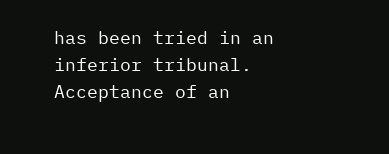has been tried in an inferior tribunal. Acceptance of an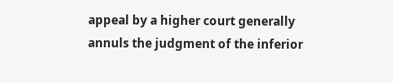appeal by a higher court generally annuls the judgment of the inferior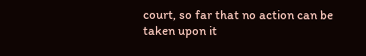court, so far that no action can be taken upon it